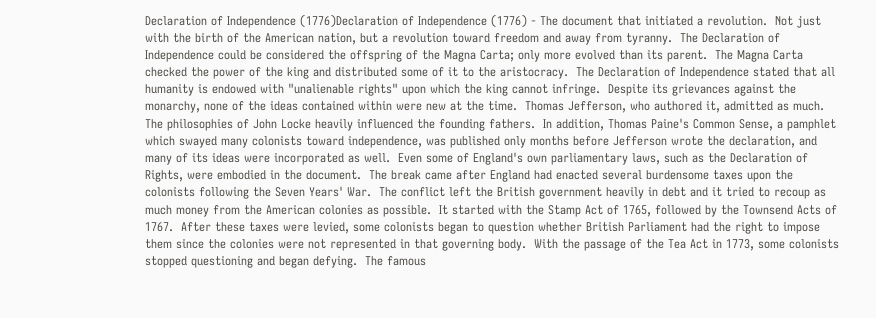Declaration of Independence (1776)Declaration of Independence (1776) - The document that initiated a revolution.  Not just with the birth of the American nation, but a revolution toward freedom and away from tyranny.  The Declaration of Independence could be considered the offspring of the Magna Carta; only more evolved than its parent.  The Magna Carta checked the power of the king and distributed some of it to the aristocracy.  The Declaration of Independence stated that all humanity is endowed with "unalienable rights" upon which the king cannot infringe.  Despite its grievances against the monarchy, none of the ideas contained within were new at the time.  Thomas Jefferson, who authored it, admitted as much.  The philosophies of John Locke heavily influenced the founding fathers.  In addition, Thomas Paine's Common Sense, a pamphlet which swayed many colonists toward independence, was published only months before Jefferson wrote the declaration, and many of its ideas were incorporated as well.  Even some of England's own parliamentary laws, such as the Declaration of Rights, were embodied in the document.  The break came after England had enacted several burdensome taxes upon the colonists following the Seven Years' War.  The conflict left the British government heavily in debt and it tried to recoup as much money from the American colonies as possible.  It started with the Stamp Act of 1765, followed by the Townsend Acts of 1767.  After these taxes were levied, some colonists began to question whether British Parliament had the right to impose them since the colonies were not represented in that governing body.  With the passage of the Tea Act in 1773, some colonists stopped questioning and began defying.  The famous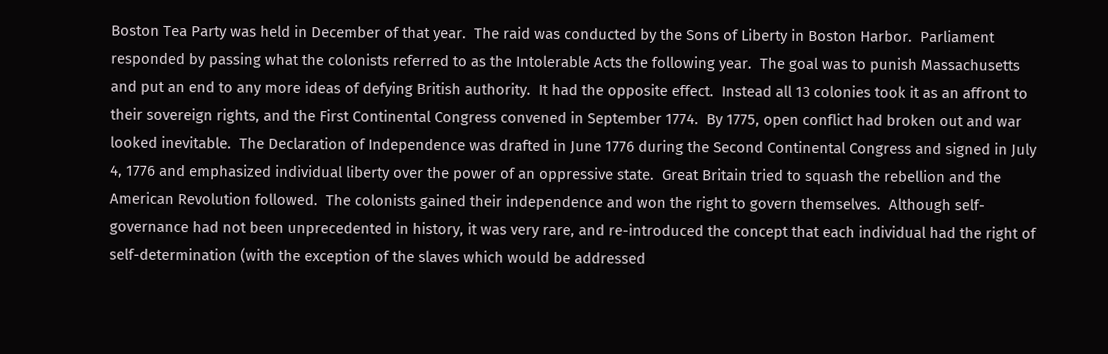Boston Tea Party was held in December of that year.  The raid was conducted by the Sons of Liberty in Boston Harbor.  Parliament responded by passing what the colonists referred to as the Intolerable Acts the following year.  The goal was to punish Massachusetts and put an end to any more ideas of defying British authority.  It had the opposite effect.  Instead all 13 colonies took it as an affront to their sovereign rights, and the First Continental Congress convened in September 1774.  By 1775, open conflict had broken out and war looked inevitable.  The Declaration of Independence was drafted in June 1776 during the Second Continental Congress and signed in July 4, 1776 and emphasized individual liberty over the power of an oppressive state.  Great Britain tried to squash the rebellion and the American Revolution followed.  The colonists gained their independence and won the right to govern themselves.  Although self-governance had not been unprecedented in history, it was very rare, and re-introduced the concept that each individual had the right of self-determination (with the exception of the slaves which would be addressed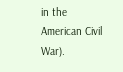in the American Civil War).